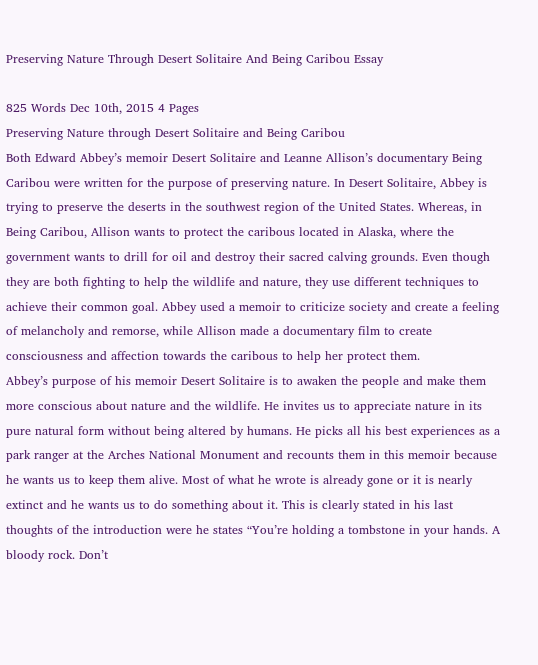Preserving Nature Through Desert Solitaire And Being Caribou Essay

825 Words Dec 10th, 2015 4 Pages
Preserving Nature through Desert Solitaire and Being Caribou
Both Edward Abbey’s memoir Desert Solitaire and Leanne Allison’s documentary Being Caribou were written for the purpose of preserving nature. In Desert Solitaire, Abbey is trying to preserve the deserts in the southwest region of the United States. Whereas, in Being Caribou, Allison wants to protect the caribous located in Alaska, where the government wants to drill for oil and destroy their sacred calving grounds. Even though they are both fighting to help the wildlife and nature, they use different techniques to achieve their common goal. Abbey used a memoir to criticize society and create a feeling of melancholy and remorse, while Allison made a documentary film to create consciousness and affection towards the caribous to help her protect them.
Abbey’s purpose of his memoir Desert Solitaire is to awaken the people and make them more conscious about nature and the wildlife. He invites us to appreciate nature in its pure natural form without being altered by humans. He picks all his best experiences as a park ranger at the Arches National Monument and recounts them in this memoir because he wants us to keep them alive. Most of what he wrote is already gone or it is nearly extinct and he wants us to do something about it. This is clearly stated in his last thoughts of the introduction were he states “You’re holding a tombstone in your hands. A bloody rock. Don’t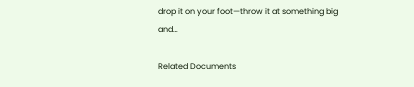drop it on your foot—throw it at something big and…

Related Documents